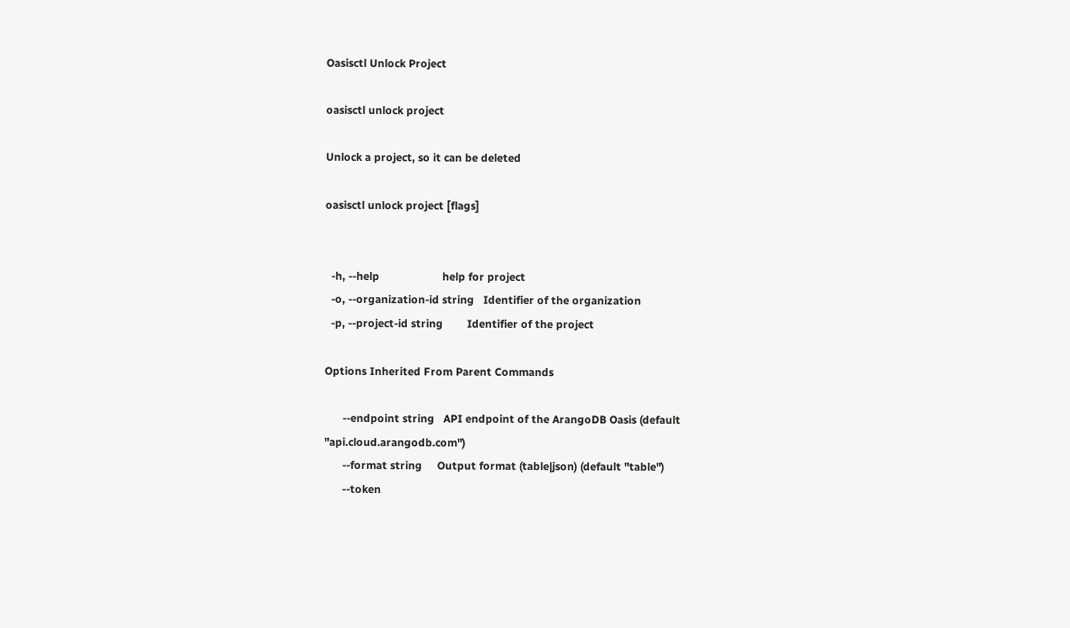Oasisctl Unlock Project

oasisctl unlock project

Unlock a project, so it can be deleted

oasisctl unlock project [flags]


  -h, --help                     help for project
  -o, --organization-id string   Identifier of the organization
  -p, --project-id string        Identifier of the project

Options Inherited From Parent Commands

      --endpoint string   API endpoint of the ArangoDB Oasis (default "api.cloud.arangodb.com")
      --format string     Output format (table|json) (default "table")
      --token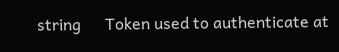string      Token used to authenticate at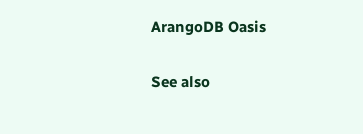ArangoDB Oasis

See also